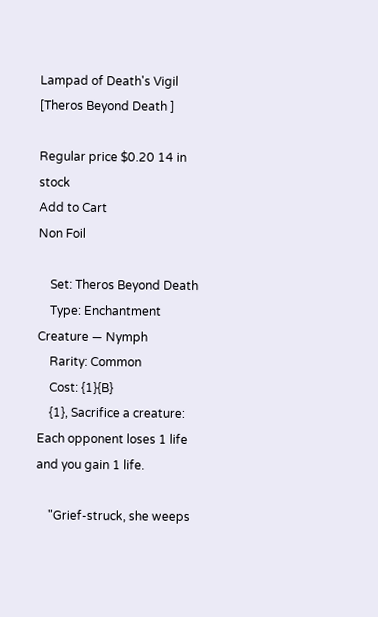Lampad of Death's Vigil
[Theros Beyond Death ]

Regular price $0.20 14 in stock
Add to Cart
Non Foil

    Set: Theros Beyond Death
    Type: Enchantment Creature — Nymph
    Rarity: Common
    Cost: {1}{B}
    {1}, Sacrifice a creature: Each opponent loses 1 life and you gain 1 life.

    "Grief-struck, she weeps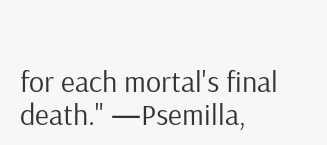for each mortal's final death." —Psemilla,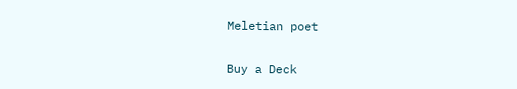Meletian poet

Buy a Deck